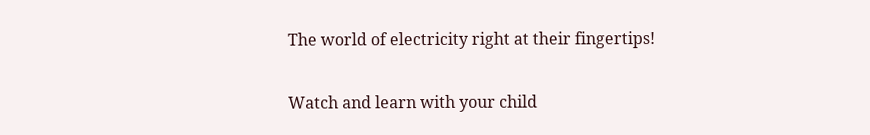The world of electricity right at their fingertips!

Watch and learn with your child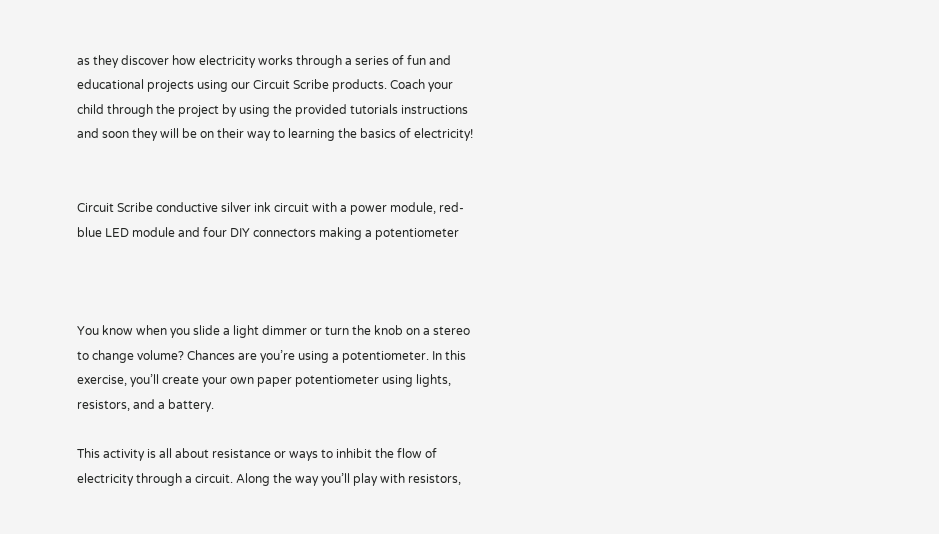as they discover how electricity works through a series of fun and educational projects using our Circuit Scribe products. Coach your child through the project by using the provided tutorials instructions and soon they will be on their way to learning the basics of electricity!


Circuit Scribe conductive silver ink circuit with a power module, red-blue LED module and four DIY connectors making a potentiometer



You know when you slide a light dimmer or turn the knob on a stereo to change volume? Chances are you’re using a potentiometer. In this exercise, you’ll create your own paper potentiometer using lights, resistors, and a battery.

This activity is all about resistance or ways to inhibit the flow of electricity through a circuit. Along the way you’ll play with resistors,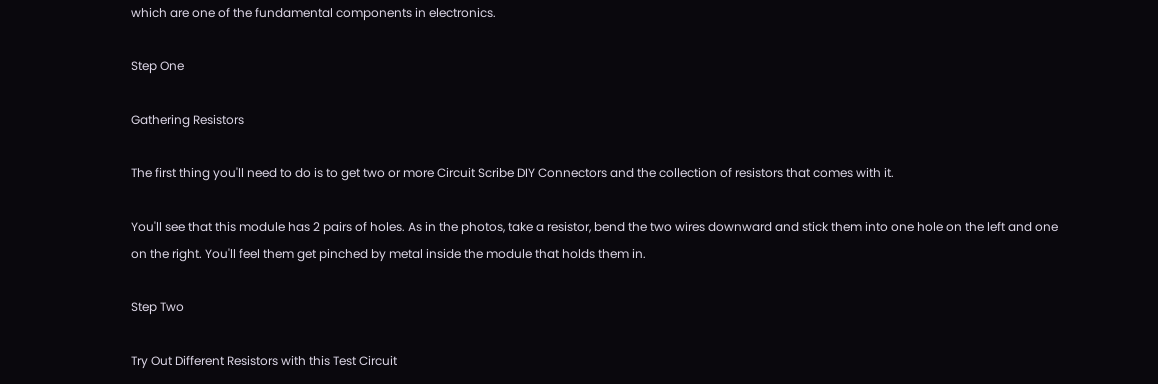which are one of the fundamental components in electronics.

Step One

Gathering Resistors

The first thing you'll need to do is to get two or more Circuit Scribe DIY Connectors and the collection of resistors that comes with it.

You'll see that this module has 2 pairs of holes. As in the photos, take a resistor, bend the two wires downward and stick them into one hole on the left and one on the right. You'll feel them get pinched by metal inside the module that holds them in.

Step Two

Try Out Different Resistors with this Test Circuit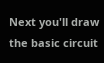Next you'll draw the basic circuit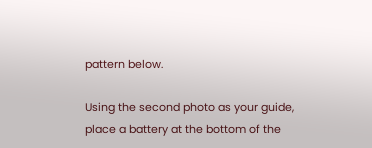pattern below.

Using the second photo as your guide, place a battery at the bottom of the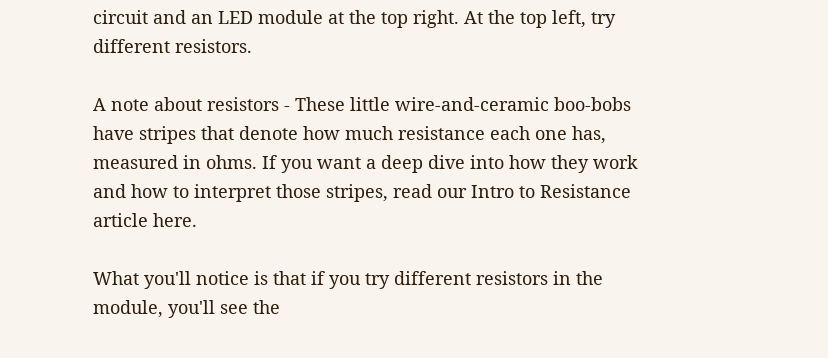circuit and an LED module at the top right. At the top left, try different resistors.

A note about resistors - These little wire-and-ceramic boo-bobs have stripes that denote how much resistance each one has, measured in ohms. If you want a deep dive into how they work and how to interpret those stripes, read our Intro to Resistance article here.

What you'll notice is that if you try different resistors in the module, you'll see the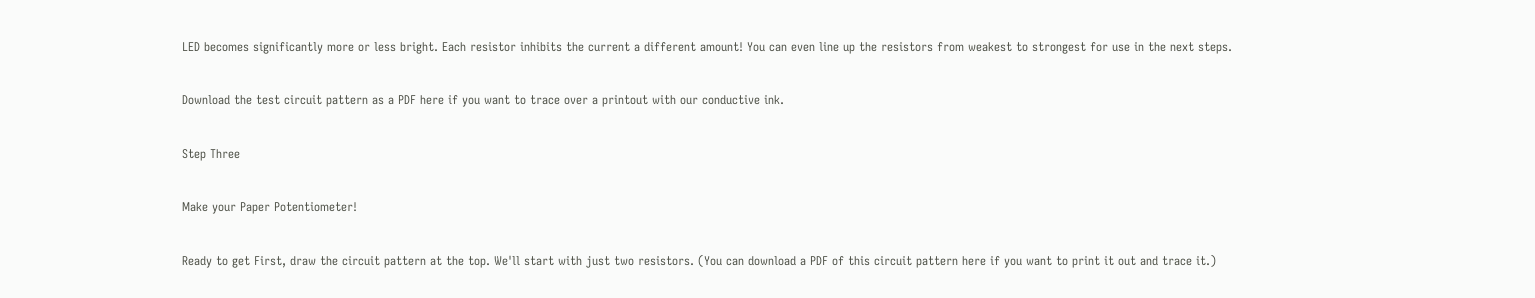LED becomes significantly more or less bright. Each resistor inhibits the current a different amount! You can even line up the resistors from weakest to strongest for use in the next steps.

Download the test circuit pattern as a PDF here if you want to trace over a printout with our conductive ink.

Step Three

Make your Paper Potentiometer!

Ready to get First, draw the circuit pattern at the top. We'll start with just two resistors. (You can download a PDF of this circuit pattern here if you want to print it out and trace it.)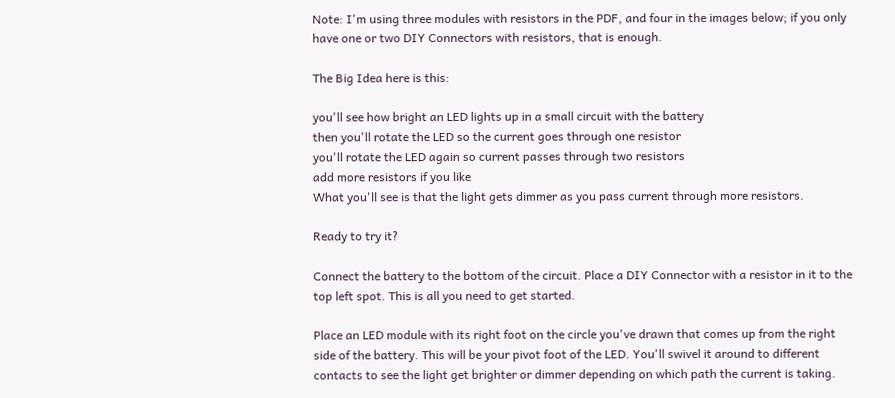Note: I'm using three modules with resistors in the PDF, and four in the images below; if you only have one or two DIY Connectors with resistors, that is enough.

The Big Idea here is this:

you'll see how bright an LED lights up in a small circuit with the battery
then you'll rotate the LED so the current goes through one resistor
you'll rotate the LED again so current passes through two resistors
add more resistors if you like
What you'll see is that the light gets dimmer as you pass current through more resistors.

Ready to try it?

Connect the battery to the bottom of the circuit. Place a DIY Connector with a resistor in it to the top left spot. This is all you need to get started.

Place an LED module with its right foot on the circle you've drawn that comes up from the right side of the battery. This will be your pivot foot of the LED. You'll swivel it around to different contacts to see the light get brighter or dimmer depending on which path the current is taking.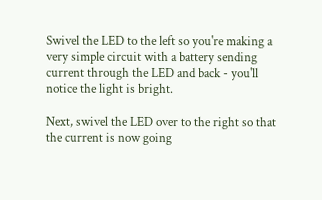Swivel the LED to the left so you're making a very simple circuit with a battery sending current through the LED and back - you'll notice the light is bright.

Next, swivel the LED over to the right so that the current is now going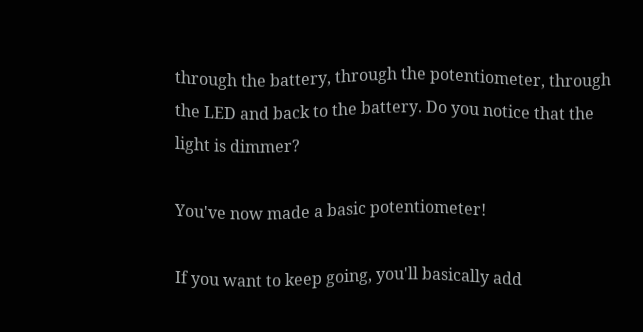through the battery, through the potentiometer, through the LED and back to the battery. Do you notice that the light is dimmer?

You've now made a basic potentiometer!

If you want to keep going, you'll basically add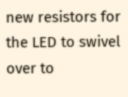new resistors for the LED to swivel over to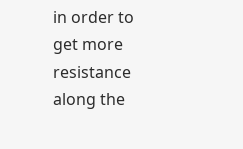in order to get more resistance along the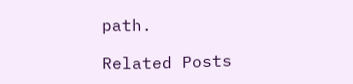path.

Related Posts